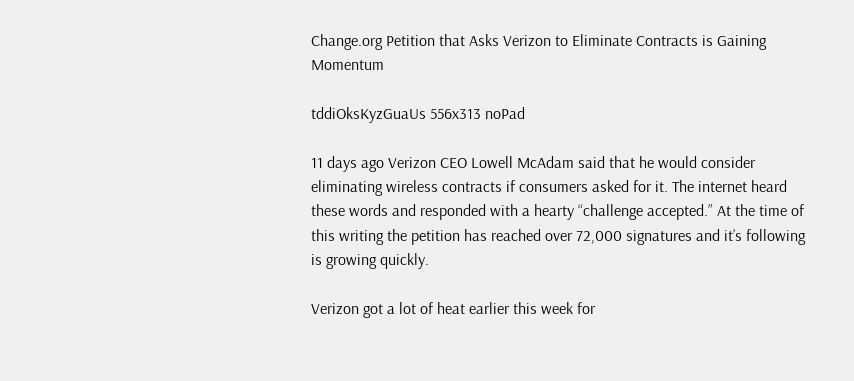Change.org Petition that Asks Verizon to Eliminate Contracts is Gaining Momentum

tddiOksKyzGuaUs 556x313 noPad

11 days ago Verizon CEO Lowell McAdam said that he would consider eliminating wireless contracts if consumers asked for it. The internet heard these words and responded with a hearty “challenge accepted.” At the time of this writing the petition has reached over 72,000 signatures and it’s following is growing quickly.

Verizon got a lot of heat earlier this week for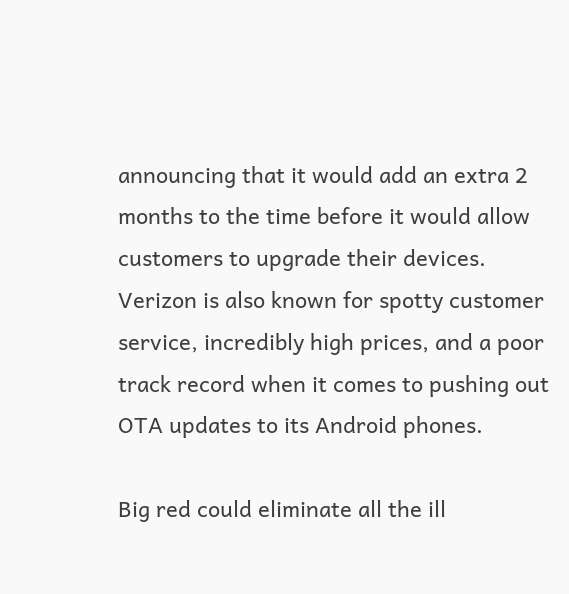announcing that it would add an extra 2 months to the time before it would allow customers to upgrade their devices. Verizon is also known for spotty customer service, incredibly high prices, and a poor track record when it comes to pushing out OTA updates to its Android phones.

Big red could eliminate all the ill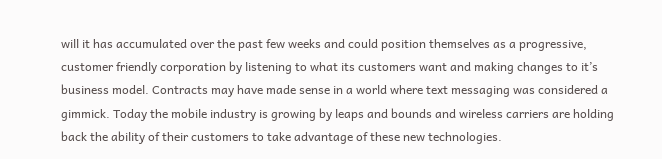will it has accumulated over the past few weeks and could position themselves as a progressive, customer friendly corporation by listening to what its customers want and making changes to it’s business model. Contracts may have made sense in a world where text messaging was considered a gimmick. Today the mobile industry is growing by leaps and bounds and wireless carriers are holding back the ability of their customers to take advantage of these new technologies.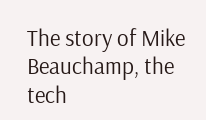The story of Mike Beauchamp, the tech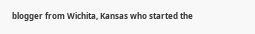blogger from Wichita, Kansas who started the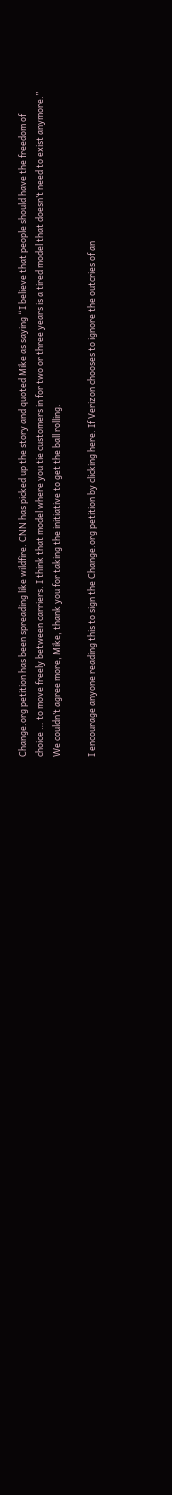Change.org petition has been spreading like wildfire. CNN has picked up the story and quoted Mike as saying “I believe that people should have the freedom of choice … to move freely between carriers. I think that model where you tie customers in for two or three years is a tired model that doesn’t need to exist anymore.” We couldn’t agree more, Mike, thank you for taking the initiative to get the ball rolling.

I encourage anyone reading this to sign the Change.org petition by clicking here. If Verizon chooses to ignore the outcries of an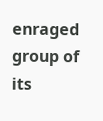enraged group of its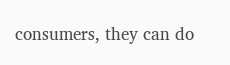consumers, they can do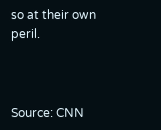so at their own peril.



Source: CNN